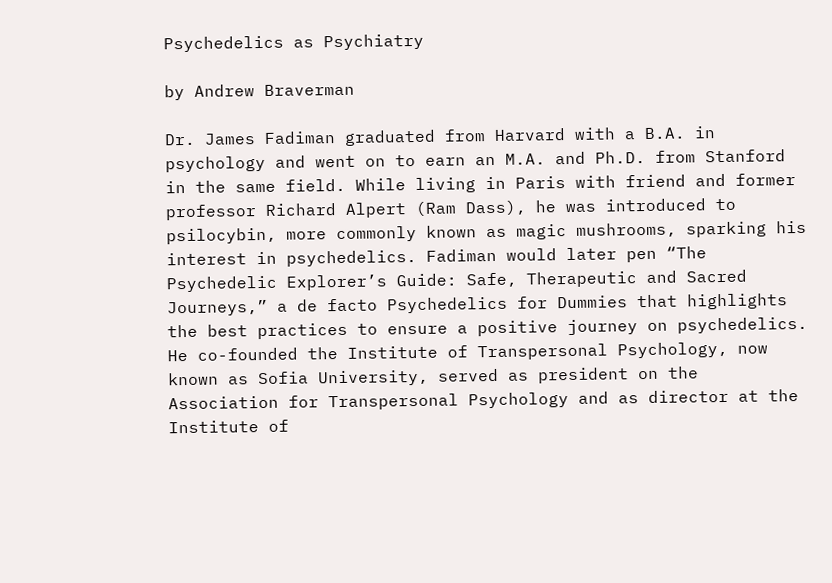Psychedelics as Psychiatry

by Andrew Braverman

Dr. James Fadiman graduated from Harvard with a B.A. in psychology and went on to earn an M.A. and Ph.D. from Stanford in the same field. While living in Paris with friend and former professor Richard Alpert (Ram Dass), he was introduced to psilocybin, more commonly known as magic mushrooms, sparking his interest in psychedelics. Fadiman would later pen “The Psychedelic Explorer’s Guide: Safe, Therapeutic and Sacred Journeys,” a de facto Psychedelics for Dummies that highlights the best practices to ensure a positive journey on psychedelics. He co-founded the Institute of Transpersonal Psychology, now known as Sofia University, served as president on the Association for Transpersonal Psychology and as director at the Institute of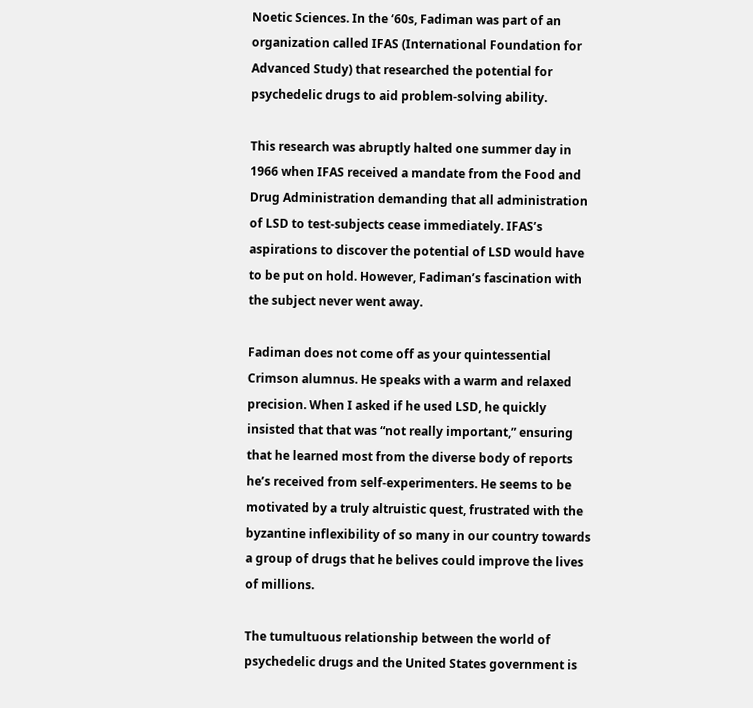Noetic Sciences. In the ‘60s, Fadiman was part of an organization called IFAS (International Foundation for Advanced Study) that researched the potential for psychedelic drugs to aid problem-solving ability.

This research was abruptly halted one summer day in 1966 when IFAS received a mandate from the Food and Drug Administration demanding that all administration of LSD to test-subjects cease immediately. IFAS’s aspirations to discover the potential of LSD would have to be put on hold. However, Fadiman’s fascination with the subject never went away.

Fadiman does not come off as your quintessential Crimson alumnus. He speaks with a warm and relaxed precision. When I asked if he used LSD, he quickly insisted that that was “not really important,” ensuring that he learned most from the diverse body of reports he’s received from self-experimenters. He seems to be motivated by a truly altruistic quest, frustrated with the byzantine inflexibility of so many in our country towards a group of drugs that he belives could improve the lives of millions.

The tumultuous relationship between the world of psychedelic drugs and the United States government is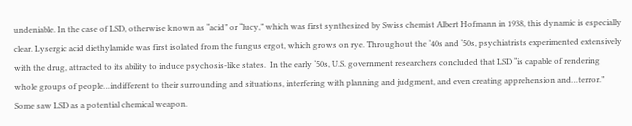undeniable. In the case of LSD, otherwise known as “acid” or “lucy,” which was first synthesized by Swiss chemist Albert Hofmann in 1938, this dynamic is especially clear. Lysergic acid diethylamide was first isolated from the fungus ergot, which grows on rye. Throughout the ‘40s and ‘50s, psychiatrists experimented extensively with the drug, attracted to its ability to induce psychosis-like states.  In the early ‘50s, U.S. government researchers concluded that LSD “is capable of rendering whole groups of people…indifferent to their surrounding and situations, interfering with planning and judgment, and even creating apprehension and…terror.” Some saw LSD as a potential chemical weapon.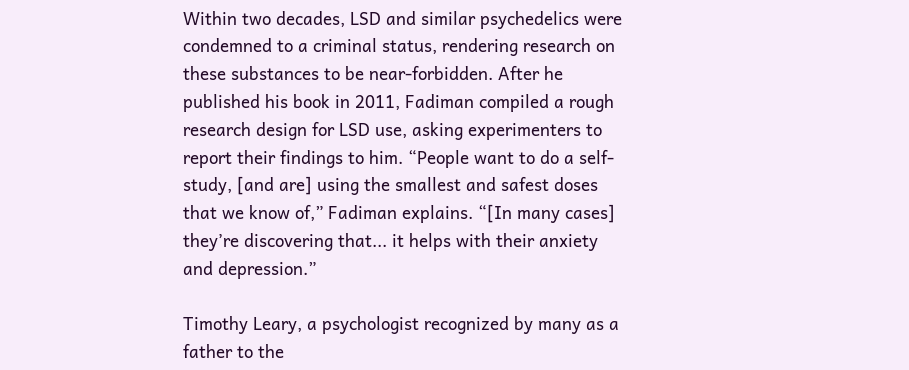Within two decades, LSD and similar psychedelics were condemned to a criminal status, rendering research on these substances to be near-forbidden. After he published his book in 2011, Fadiman compiled a rough research design for LSD use, asking experimenters to report their findings to him. “People want to do a self-study, [and are] using the smallest and safest doses that we know of,” Fadiman explains. “[In many cases] they’re discovering that... it helps with their anxiety and depression.”

Timothy Leary, a psychologist recognized by many as a father to the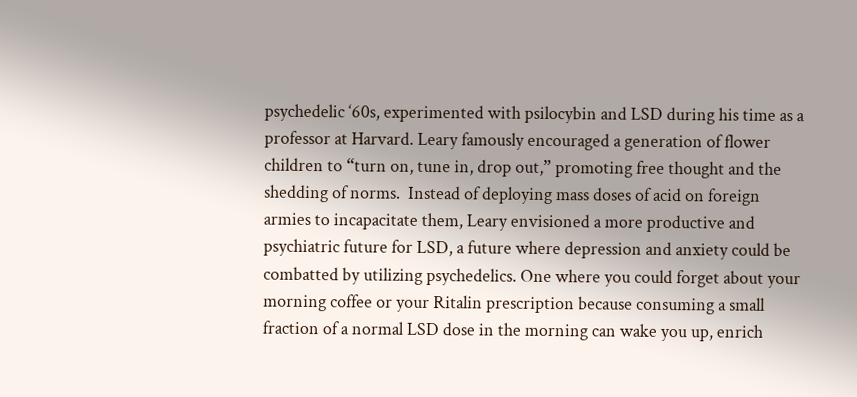psychedelic ‘60s, experimented with psilocybin and LSD during his time as a professor at Harvard. Leary famously encouraged a generation of flower children to “turn on, tune in, drop out,” promoting free thought and the shedding of norms.  Instead of deploying mass doses of acid on foreign armies to incapacitate them, Leary envisioned a more productive and psychiatric future for LSD, a future where depression and anxiety could be combatted by utilizing psychedelics. One where you could forget about your morning coffee or your Ritalin prescription because consuming a small fraction of a normal LSD dose in the morning can wake you up, enrich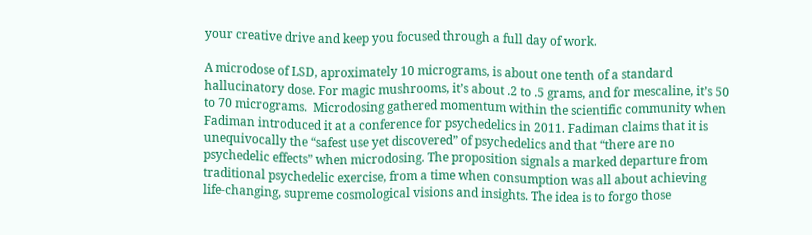your creative drive and keep you focused through a full day of work.

A microdose of LSD, aproximately 10 micrograms, is about one tenth of a standard hallucinatory dose. For magic mushrooms, it’s about .2 to .5 grams, and for mescaline, it’s 50 to 70 micrograms.  Microdosing gathered momentum within the scientific community when Fadiman introduced it at a conference for psychedelics in 2011. Fadiman claims that it is unequivocally the “safest use yet discovered” of psychedelics and that “there are no psychedelic effects” when microdosing. The proposition signals a marked departure from traditional psychedelic exercise, from a time when consumption was all about achieving life-changing, supreme cosmological visions and insights. The idea is to forgo those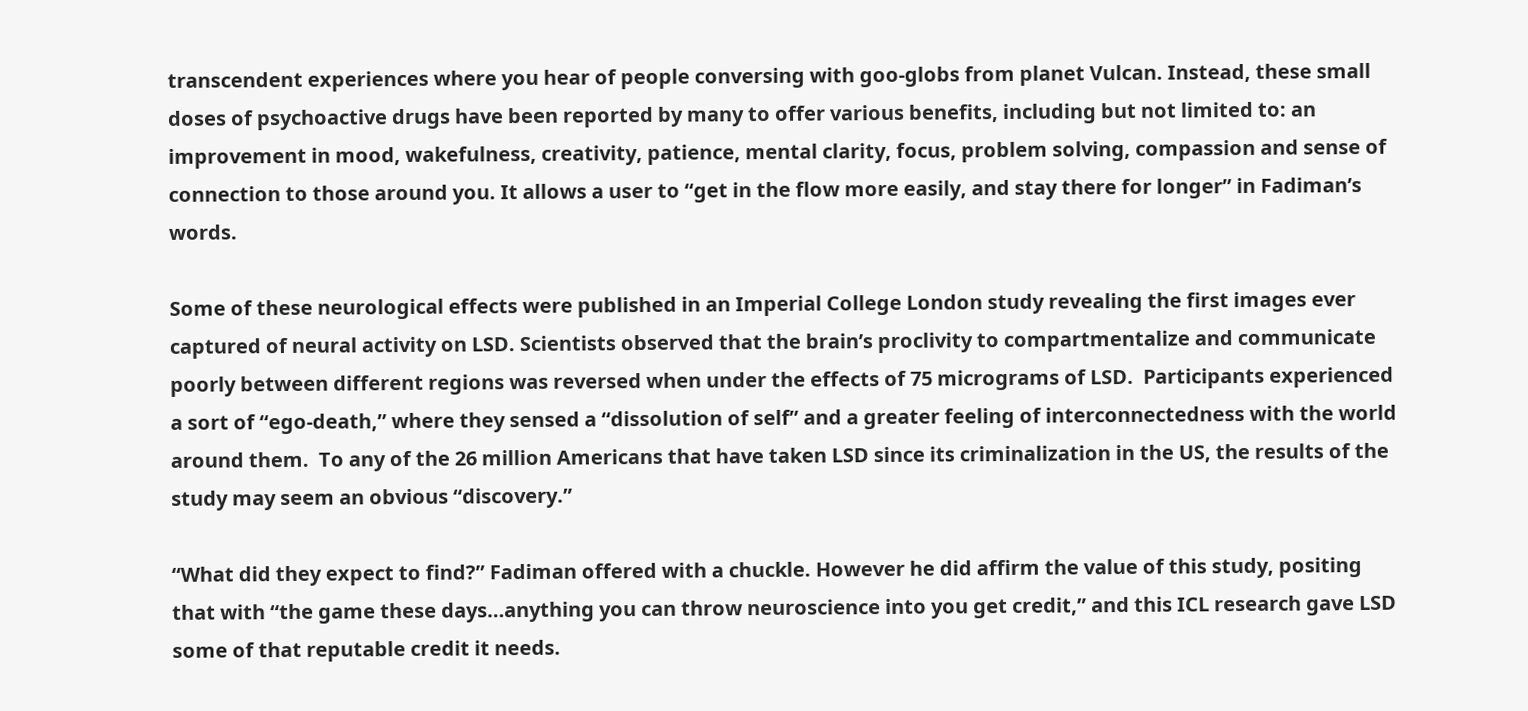transcendent experiences where you hear of people conversing with goo-globs from planet Vulcan. Instead, these small doses of psychoactive drugs have been reported by many to offer various benefits, including but not limited to: an improvement in mood, wakefulness, creativity, patience, mental clarity, focus, problem solving, compassion and sense of connection to those around you. It allows a user to “get in the flow more easily, and stay there for longer” in Fadiman’s words.

Some of these neurological effects were published in an Imperial College London study revealing the first images ever captured of neural activity on LSD. Scientists observed that the brain’s proclivity to compartmentalize and communicate poorly between different regions was reversed when under the effects of 75 micrograms of LSD.  Participants experienced a sort of “ego-death,” where they sensed a “dissolution of self” and a greater feeling of interconnectedness with the world around them.  To any of the 26 million Americans that have taken LSD since its criminalization in the US, the results of the study may seem an obvious “discovery.”

“What did they expect to find?” Fadiman offered with a chuckle. However he did affirm the value of this study, positing that with “the game these days…anything you can throw neuroscience into you get credit,” and this ICL research gave LSD some of that reputable credit it needs.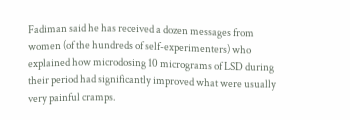Fadiman said he has received a dozen messages from women (of the hundreds of self-experimenters) who explained how microdosing 10 micrograms of LSD during their period had significantly improved what were usually very painful cramps.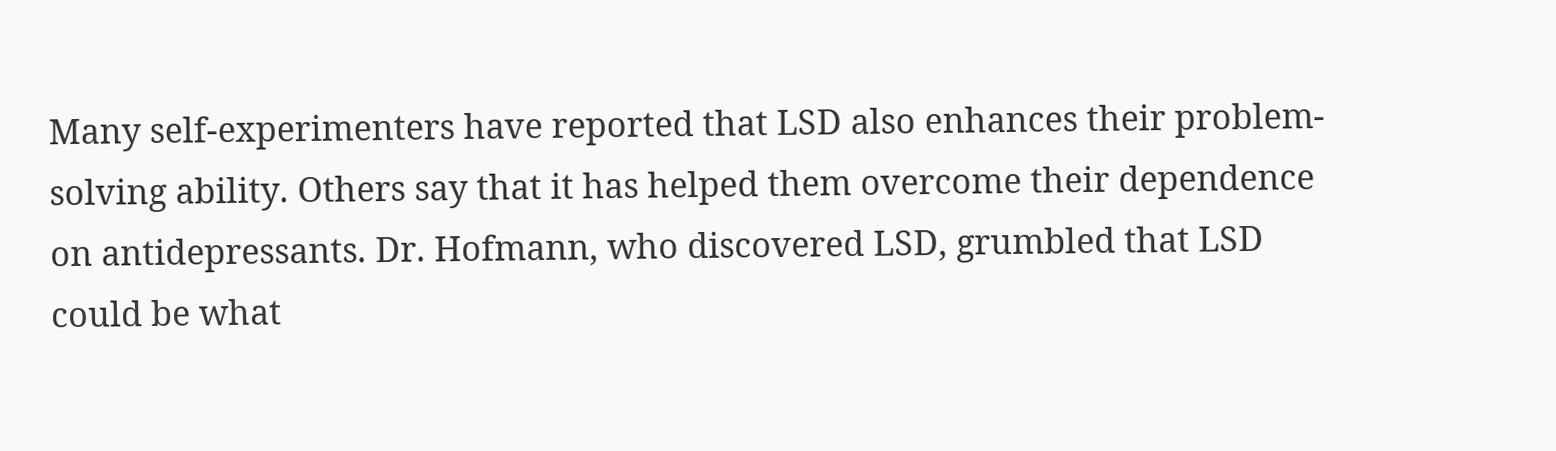Many self-experimenters have reported that LSD also enhances their problem-solving ability. Others say that it has helped them overcome their dependence on antidepressants. Dr. Hofmann, who discovered LSD, grumbled that LSD could be what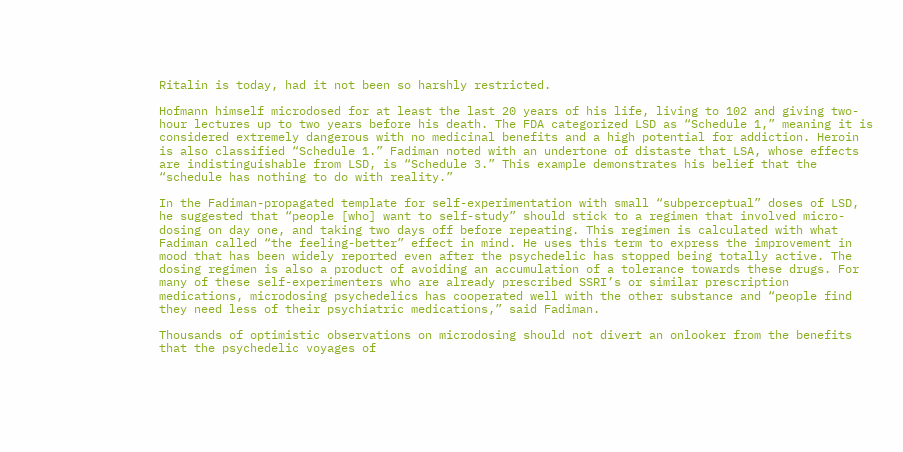Ritalin is today, had it not been so harshly restricted.

Hofmann himself microdosed for at least the last 20 years of his life, living to 102 and giving two-hour lectures up to two years before his death. The FDA categorized LSD as “Schedule 1,” meaning it is considered extremely dangerous with no medicinal benefits and a high potential for addiction. Heroin is also classified “Schedule 1.” Fadiman noted with an undertone of distaste that LSA, whose effects are indistinguishable from LSD, is “Schedule 3.” This example demonstrates his belief that the “schedule has nothing to do with reality.”

In the Fadiman-propagated template for self-experimentation with small “subperceptual” doses of LSD, he suggested that “people [who] want to self-study” should stick to a regimen that involved micro-dosing on day one, and taking two days off before repeating. This regimen is calculated with what Fadiman called “the feeling-better” effect in mind. He uses this term to express the improvement in mood that has been widely reported even after the psychedelic has stopped being totally active. The dosing regimen is also a product of avoiding an accumulation of a tolerance towards these drugs. For many of these self-experimenters who are already prescribed SSRI’s or similar prescription medications, microdosing psychedelics has cooperated well with the other substance and “people find they need less of their psychiatric medications,” said Fadiman.

Thousands of optimistic observations on microdosing should not divert an onlooker from the benefits that the psychedelic voyages of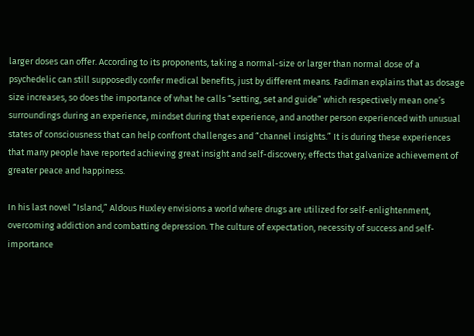larger doses can offer. According to its proponents, taking a normal-size or larger than normal dose of a psychedelic can still supposedly confer medical benefits, just by different means. Fadiman explains that as dosage size increases, so does the importance of what he calls “setting, set and guide” which respectively mean one’s surroundings during an experience, mindset during that experience, and another person experienced with unusual states of consciousness that can help confront challenges and “channel insights.” It is during these experiences that many people have reported achieving great insight and self-discovery; effects that galvanize achievement of greater peace and happiness.

In his last novel “Island,” Aldous Huxley envisions a world where drugs are utilized for self-enlightenment, overcoming addiction and combatting depression. The culture of expectation, necessity of success and self-importance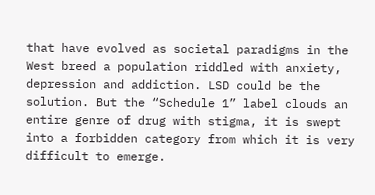that have evolved as societal paradigms in the West breed a population riddled with anxiety, depression and addiction. LSD could be the solution. But the “Schedule 1” label clouds an entire genre of drug with stigma, it is swept into a forbidden category from which it is very difficult to emerge.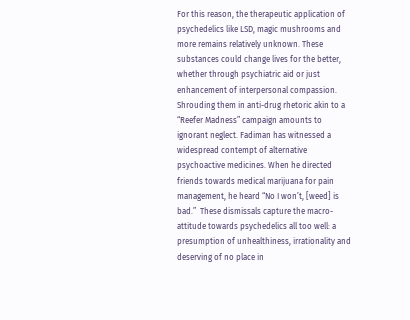For this reason, the therapeutic application of psychedelics like LSD, magic mushrooms and more remains relatively unknown. These substances could change lives for the better, whether through psychiatric aid or just enhancement of interpersonal compassion. Shrouding them in anti-drug rhetoric akin to a “Reefer Madness” campaign amounts to ignorant neglect. Fadiman has witnessed a widespread contempt of alternative psychoactive medicines. When he directed friends towards medical marijuana for pain management, he heard “No I won’t, [weed] is bad.”  These dismissals capture the macro-attitude towards psychedelics all too well: a presumption of unhealthiness, irrationality and deserving of no place in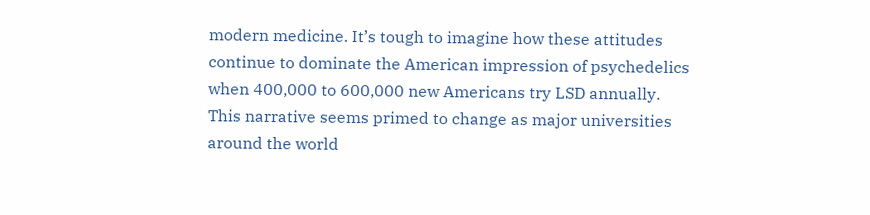modern medicine. It’s tough to imagine how these attitudes continue to dominate the American impression of psychedelics when 400,000 to 600,000 new Americans try LSD annually. This narrative seems primed to change as major universities around the world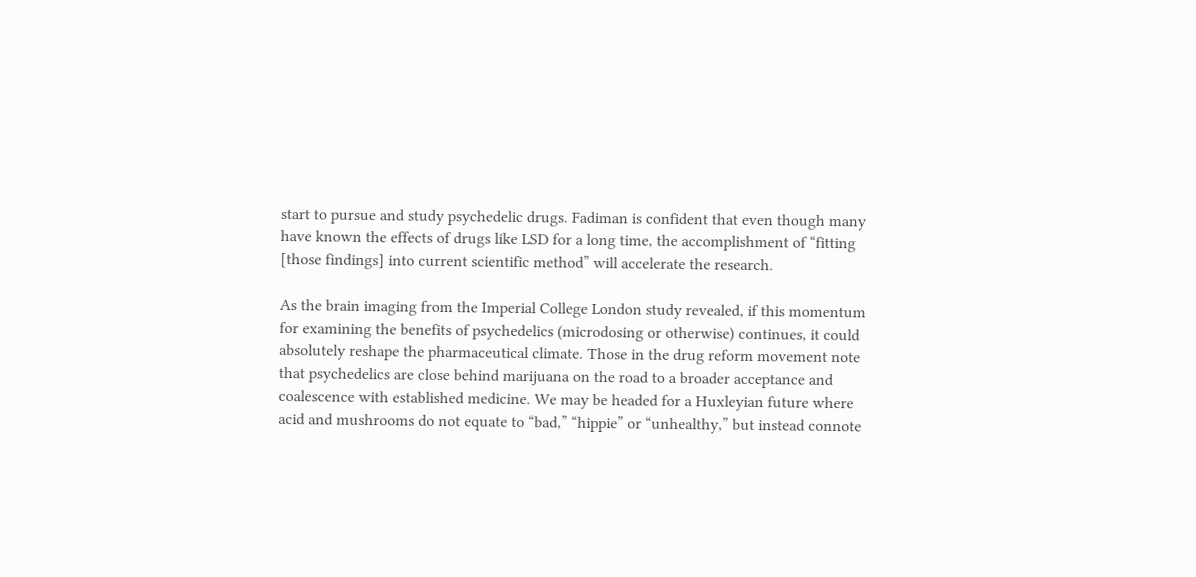start to pursue and study psychedelic drugs. Fadiman is confident that even though many have known the effects of drugs like LSD for a long time, the accomplishment of “fitting [those findings] into current scientific method” will accelerate the research.

As the brain imaging from the Imperial College London study revealed, if this momentum for examining the benefits of psychedelics (microdosing or otherwise) continues, it could absolutely reshape the pharmaceutical climate. Those in the drug reform movement note that psychedelics are close behind marijuana on the road to a broader acceptance and coalescence with established medicine. We may be headed for a Huxleyian future where acid and mushrooms do not equate to “bad,” “hippie” or “unhealthy,” but instead connote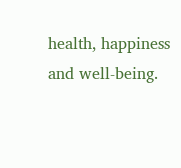health, happiness and well-being.